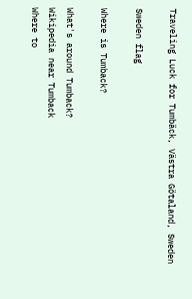Traveling Luck for Tumbäck, Västra Götaland, Sweden

Sweden flag

Where is Tumback?

What's around Tumback?
Wikipedia near Tumback
Where to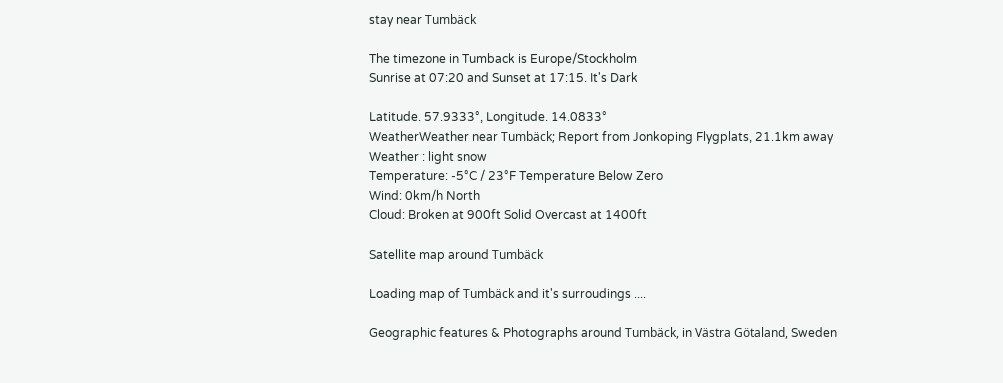stay near Tumbäck

The timezone in Tumback is Europe/Stockholm
Sunrise at 07:20 and Sunset at 17:15. It's Dark

Latitude. 57.9333°, Longitude. 14.0833°
WeatherWeather near Tumbäck; Report from Jonkoping Flygplats, 21.1km away
Weather : light snow
Temperature: -5°C / 23°F Temperature Below Zero
Wind: 0km/h North
Cloud: Broken at 900ft Solid Overcast at 1400ft

Satellite map around Tumbäck

Loading map of Tumbäck and it's surroudings ....

Geographic features & Photographs around Tumbäck, in Västra Götaland, Sweden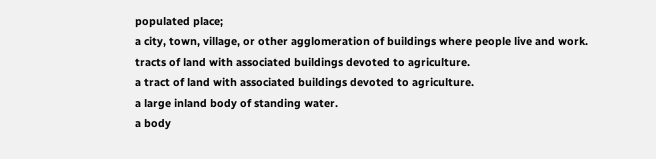populated place;
a city, town, village, or other agglomeration of buildings where people live and work.
tracts of land with associated buildings devoted to agriculture.
a tract of land with associated buildings devoted to agriculture.
a large inland body of standing water.
a body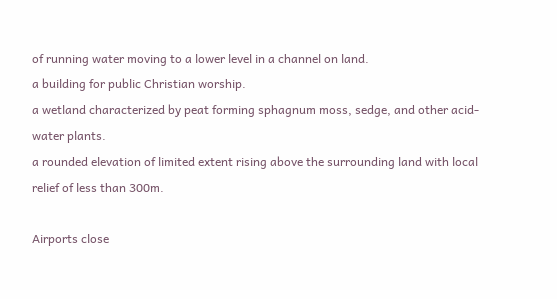of running water moving to a lower level in a channel on land.
a building for public Christian worship.
a wetland characterized by peat forming sphagnum moss, sedge, and other acid-water plants.
a rounded elevation of limited extent rising above the surrounding land with local relief of less than 300m.

Airports close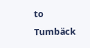to Tumbäck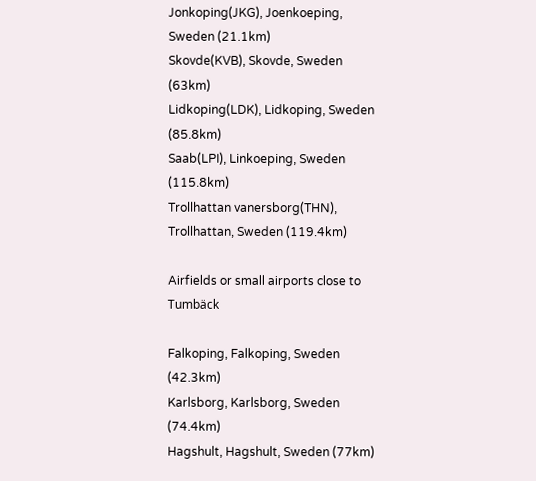Jonkoping(JKG), Joenkoeping, Sweden (21.1km)
Skovde(KVB), Skovde, Sweden (63km)
Lidkoping(LDK), Lidkoping, Sweden (85.8km)
Saab(LPI), Linkoeping, Sweden (115.8km)
Trollhattan vanersborg(THN), Trollhattan, Sweden (119.4km)

Airfields or small airports close to Tumbäck

Falkoping, Falkoping, Sweden (42.3km)
Karlsborg, Karlsborg, Sweden (74.4km)
Hagshult, Hagshult, Sweden (77km)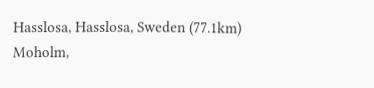Hasslosa, Hasslosa, Sweden (77.1km)
Moholm,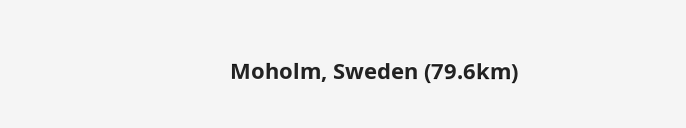Moholm, Sweden (79.6km)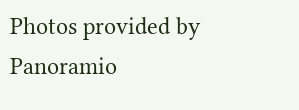Photos provided by Panoramio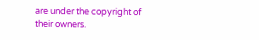are under the copyright of their owners.